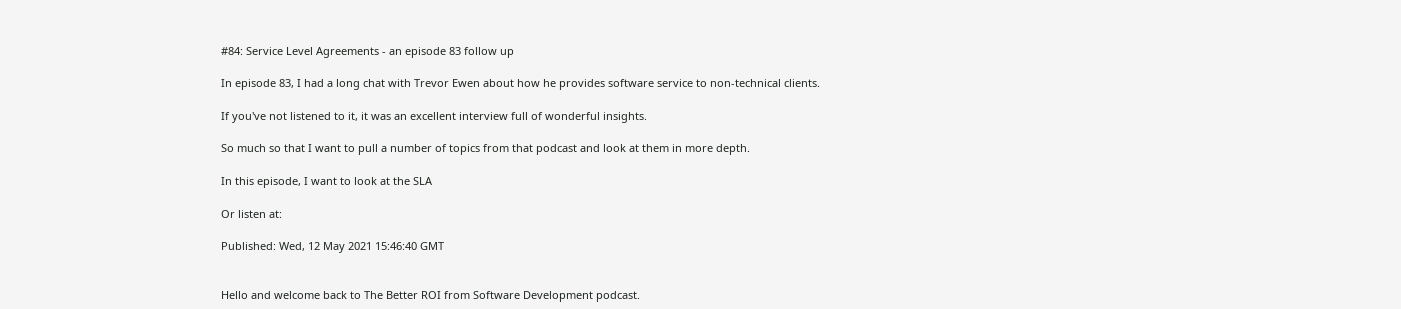#84: Service Level Agreements - an episode 83 follow up

In episode 83, I had a long chat with Trevor Ewen about how he provides software service to non-technical clients.

If you've not listened to it, it was an excellent interview full of wonderful insights.

So much so that I want to pull a number of topics from that podcast and look at them in more depth.

In this episode, I want to look at the SLA

Or listen at:

Published: Wed, 12 May 2021 15:46:40 GMT


Hello and welcome back to The Better ROI from Software Development podcast.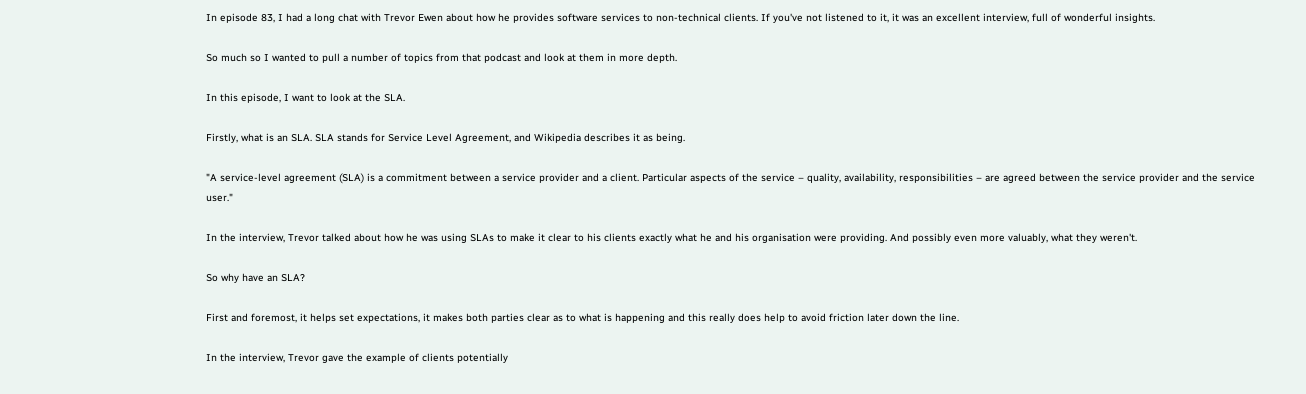In episode 83, I had a long chat with Trevor Ewen about how he provides software services to non-technical clients. If you've not listened to it, it was an excellent interview, full of wonderful insights.

So much so I wanted to pull a number of topics from that podcast and look at them in more depth.

In this episode, I want to look at the SLA.

Firstly, what is an SLA. SLA stands for Service Level Agreement, and Wikipedia describes it as being.

"A service-level agreement (SLA) is a commitment between a service provider and a client. Particular aspects of the service – quality, availability, responsibilities – are agreed between the service provider and the service user."

In the interview, Trevor talked about how he was using SLAs to make it clear to his clients exactly what he and his organisation were providing. And possibly even more valuably, what they weren't.

So why have an SLA?

First and foremost, it helps set expectations, it makes both parties clear as to what is happening and this really does help to avoid friction later down the line.

In the interview, Trevor gave the example of clients potentially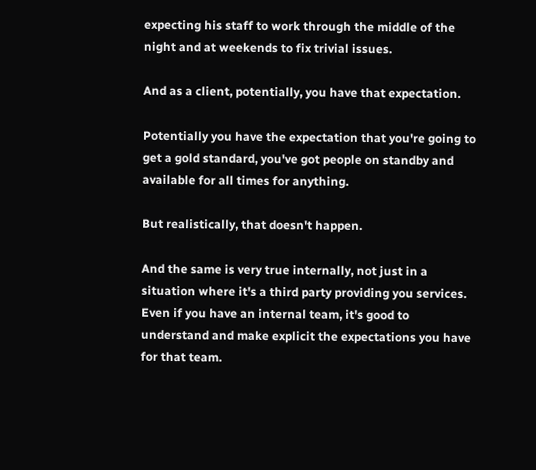expecting his staff to work through the middle of the night and at weekends to fix trivial issues.

And as a client, potentially, you have that expectation.

Potentially you have the expectation that you're going to get a gold standard, you've got people on standby and available for all times for anything.

But realistically, that doesn't happen.

And the same is very true internally, not just in a situation where it's a third party providing you services. Even if you have an internal team, it's good to understand and make explicit the expectations you have for that team.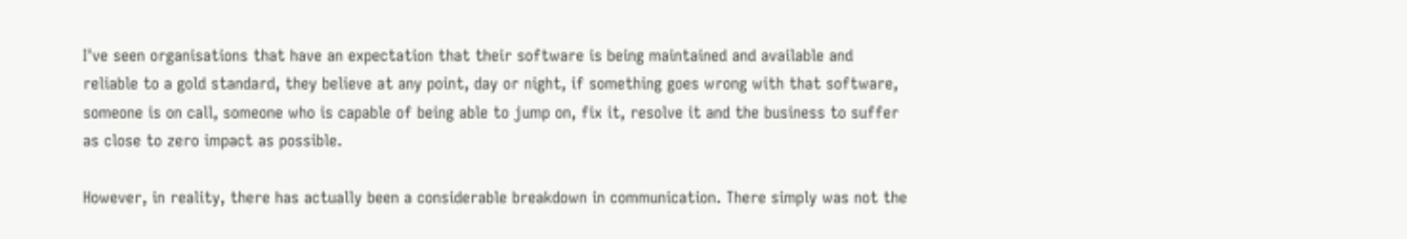I've seen organisations that have an expectation that their software is being maintained and available and reliable to a gold standard, they believe at any point, day or night, if something goes wrong with that software, someone is on call, someone who is capable of being able to jump on, fix it, resolve it and the business to suffer as close to zero impact as possible.

However, in reality, there has actually been a considerable breakdown in communication. There simply was not the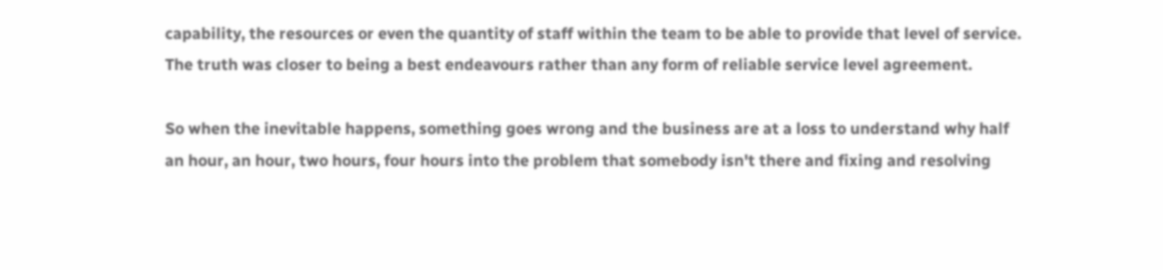capability, the resources or even the quantity of staff within the team to be able to provide that level of service. The truth was closer to being a best endeavours rather than any form of reliable service level agreement.

So when the inevitable happens, something goes wrong and the business are at a loss to understand why half an hour, an hour, two hours, four hours into the problem that somebody isn't there and fixing and resolving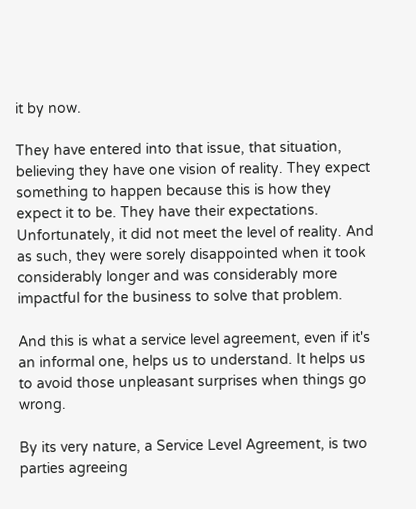it by now.

They have entered into that issue, that situation, believing they have one vision of reality. They expect something to happen because this is how they expect it to be. They have their expectations. Unfortunately, it did not meet the level of reality. And as such, they were sorely disappointed when it took considerably longer and was considerably more impactful for the business to solve that problem.

And this is what a service level agreement, even if it's an informal one, helps us to understand. It helps us to avoid those unpleasant surprises when things go wrong.

By its very nature, a Service Level Agreement, is two parties agreeing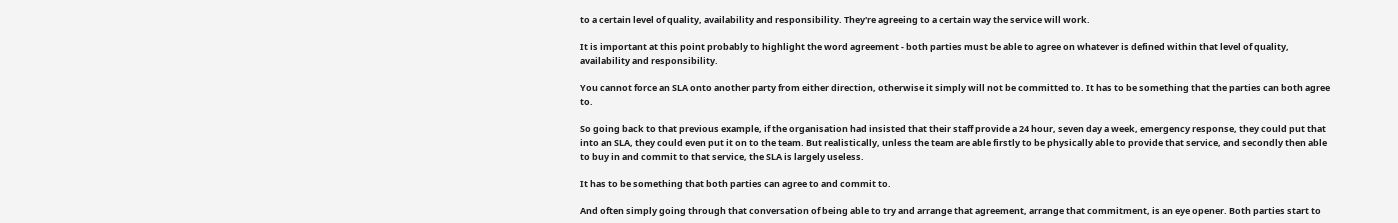to a certain level of quality, availability and responsibility. They're agreeing to a certain way the service will work.

It is important at this point probably to highlight the word agreement - both parties must be able to agree on whatever is defined within that level of quality, availability and responsibility.

You cannot force an SLA onto another party from either direction, otherwise it simply will not be committed to. It has to be something that the parties can both agree to.

So going back to that previous example, if the organisation had insisted that their staff provide a 24 hour, seven day a week, emergency response, they could put that into an SLA, they could even put it on to the team. But realistically, unless the team are able firstly to be physically able to provide that service, and secondly then able to buy in and commit to that service, the SLA is largely useless.

It has to be something that both parties can agree to and commit to.

And often simply going through that conversation of being able to try and arrange that agreement, arrange that commitment, is an eye opener. Both parties start to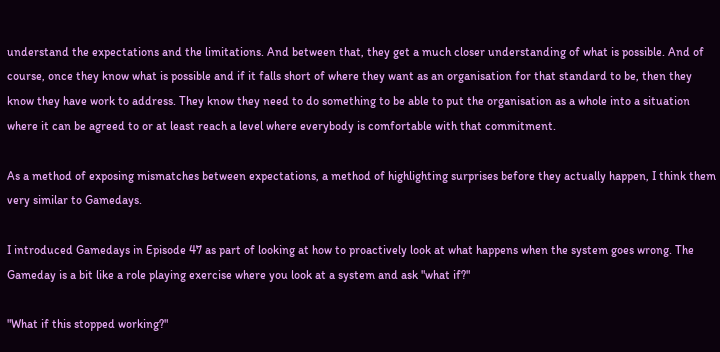understand the expectations and the limitations. And between that, they get a much closer understanding of what is possible. And of course, once they know what is possible and if it falls short of where they want as an organisation for that standard to be, then they know they have work to address. They know they need to do something to be able to put the organisation as a whole into a situation where it can be agreed to or at least reach a level where everybody is comfortable with that commitment.

As a method of exposing mismatches between expectations, a method of highlighting surprises before they actually happen, I think them very similar to Gamedays.

I introduced Gamedays in Episode 47 as part of looking at how to proactively look at what happens when the system goes wrong. The Gameday is a bit like a role playing exercise where you look at a system and ask "what if?"

"What if this stopped working?"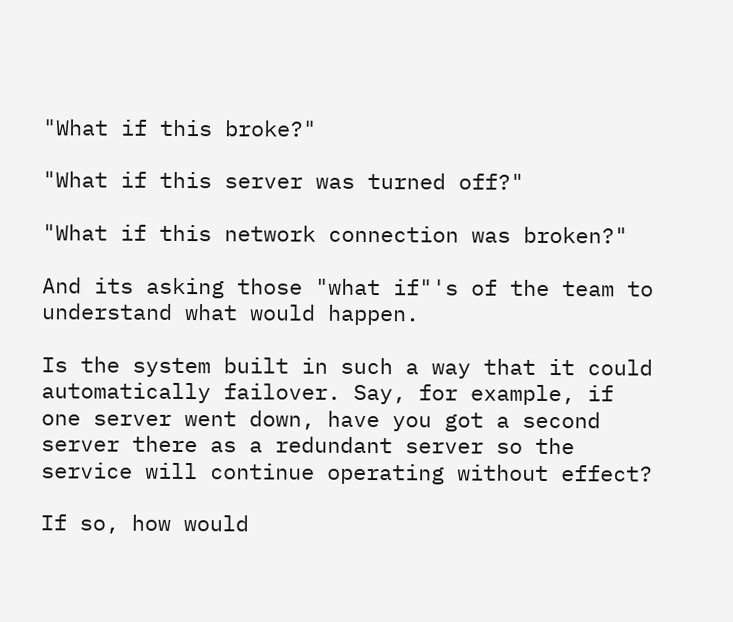"What if this broke?"

"What if this server was turned off?"

"What if this network connection was broken?"

And its asking those "what if"'s of the team to understand what would happen.

Is the system built in such a way that it could automatically failover. Say, for example, if one server went down, have you got a second server there as a redundant server so the service will continue operating without effect?

If so, how would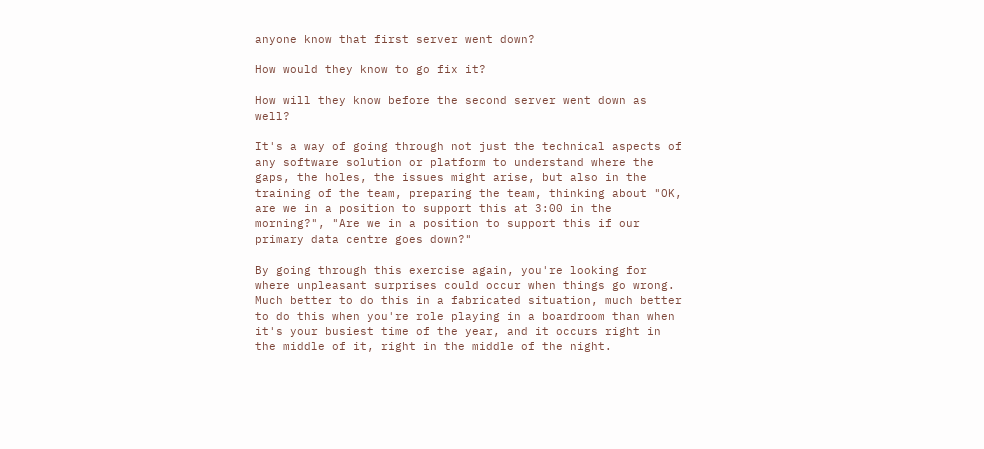anyone know that first server went down?

How would they know to go fix it?

How will they know before the second server went down as well?

It's a way of going through not just the technical aspects of any software solution or platform to understand where the gaps, the holes, the issues might arise, but also in the training of the team, preparing the team, thinking about "OK, are we in a position to support this at 3:00 in the morning?", "Are we in a position to support this if our primary data centre goes down?"

By going through this exercise again, you're looking for where unpleasant surprises could occur when things go wrong. Much better to do this in a fabricated situation, much better to do this when you're role playing in a boardroom than when it's your busiest time of the year, and it occurs right in the middle of it, right in the middle of the night.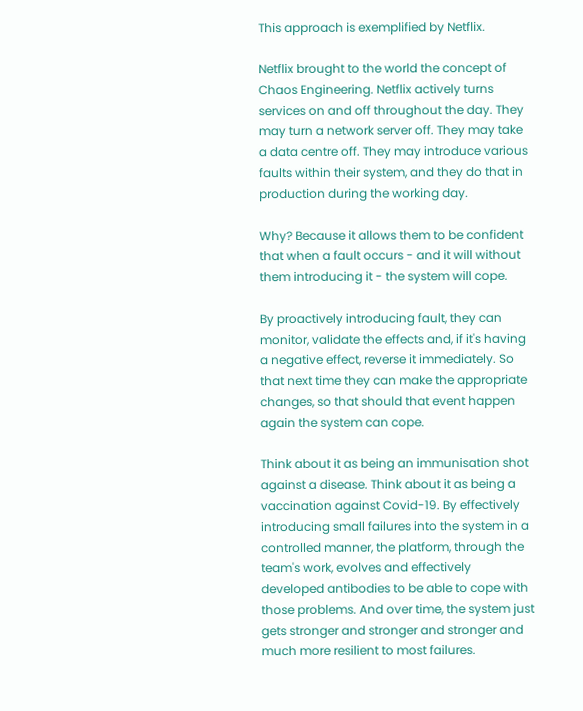This approach is exemplified by Netflix.

Netflix brought to the world the concept of Chaos Engineering. Netflix actively turns services on and off throughout the day. They may turn a network server off. They may take a data centre off. They may introduce various faults within their system, and they do that in production during the working day.

Why? Because it allows them to be confident that when a fault occurs - and it will without them introducing it - the system will cope.

By proactively introducing fault, they can monitor, validate the effects and, if it's having a negative effect, reverse it immediately. So that next time they can make the appropriate changes, so that should that event happen again the system can cope.

Think about it as being an immunisation shot against a disease. Think about it as being a vaccination against Covid-19. By effectively introducing small failures into the system in a controlled manner, the platform, through the team's work, evolves and effectively developed antibodies to be able to cope with those problems. And over time, the system just gets stronger and stronger and stronger and much more resilient to most failures.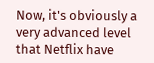Now, it's obviously a very advanced level that Netflix have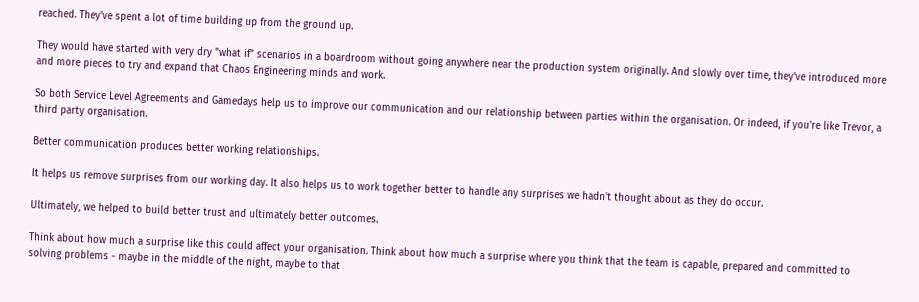reached. They've spent a lot of time building up from the ground up.

They would have started with very dry "what if" scenarios in a boardroom without going anywhere near the production system originally. And slowly over time, they've introduced more and more pieces to try and expand that Chaos Engineering minds and work.

So both Service Level Agreements and Gamedays help us to improve our communication and our relationship between parties within the organisation. Or indeed, if you're like Trevor, a third party organisation.

Better communication produces better working relationships.

It helps us remove surprises from our working day. It also helps us to work together better to handle any surprises we hadn't thought about as they do occur.

Ultimately, we helped to build better trust and ultimately better outcomes.

Think about how much a surprise like this could affect your organisation. Think about how much a surprise where you think that the team is capable, prepared and committed to solving problems - maybe in the middle of the night, maybe to that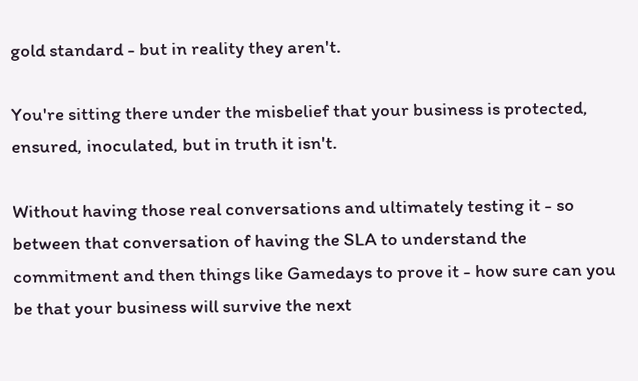gold standard - but in reality they aren't.

You're sitting there under the misbelief that your business is protected, ensured, inoculated, but in truth it isn't.

Without having those real conversations and ultimately testing it - so between that conversation of having the SLA to understand the commitment and then things like Gamedays to prove it - how sure can you be that your business will survive the next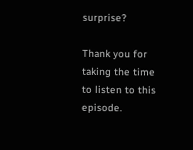surprise?

Thank you for taking the time to listen to this episode.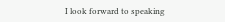I look forward to speaking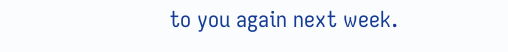to you again next week.